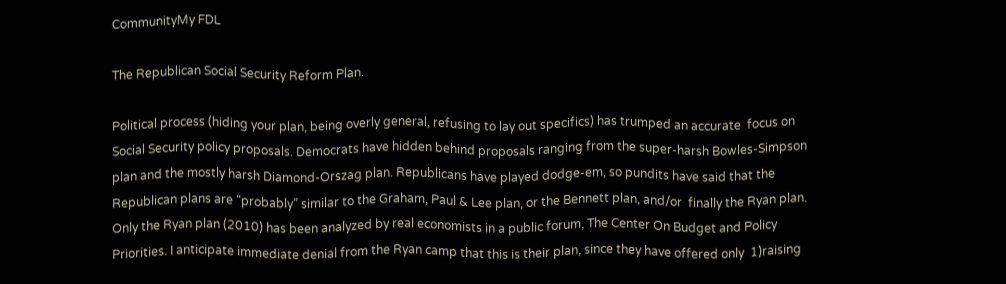CommunityMy FDL

The Republican Social Security Reform Plan.

Political process (hiding your plan, being overly general, refusing to lay out specifics) has trumped an accurate  focus on Social Security policy proposals. Democrats have hidden behind proposals ranging from the super-harsh Bowles-Simpson plan and the mostly harsh Diamond-Orszag plan. Republicans have played dodge-em, so pundits have said that the Republican plans are “probably” similar to the Graham, Paul & Lee plan, or the Bennett plan, and/or  finally the Ryan plan. Only the Ryan plan (2010) has been analyzed by real economists in a public forum, The Center On Budget and Policy Priorities. I anticipate immediate denial from the Ryan camp that this is their plan, since they have offered only  1)raising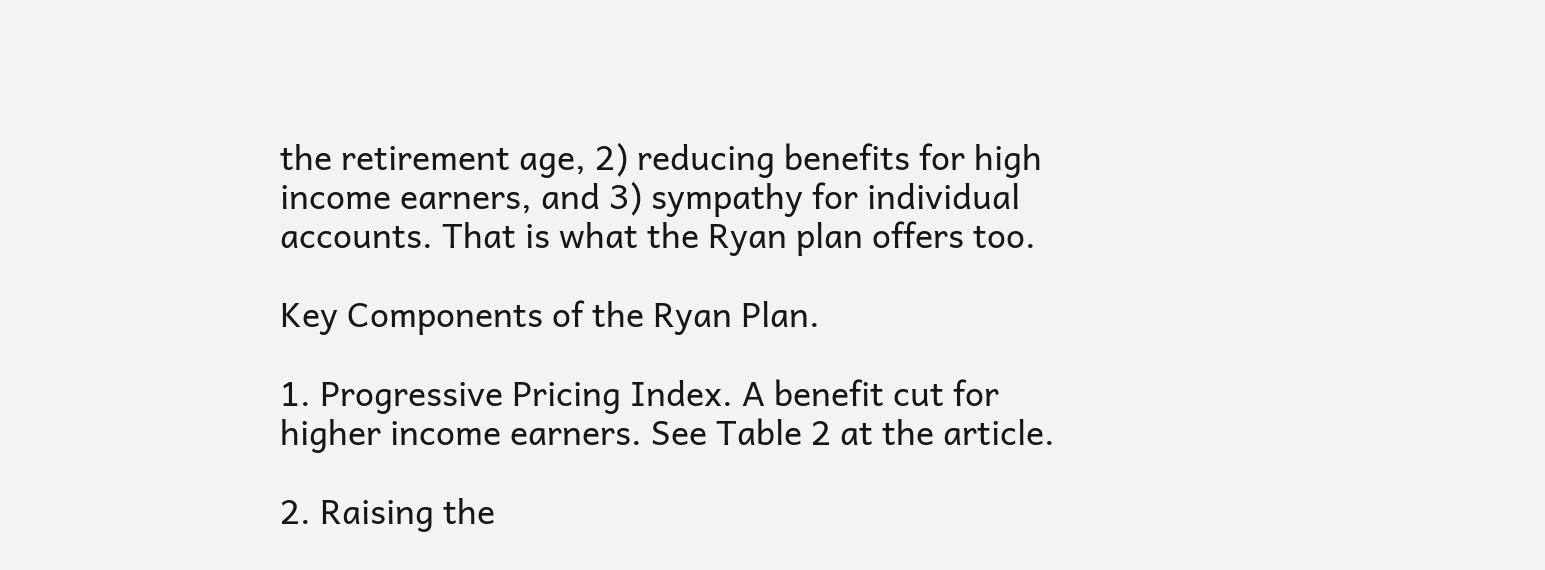the retirement age, 2) reducing benefits for high income earners, and 3) sympathy for individual accounts. That is what the Ryan plan offers too.

Key Components of the Ryan Plan.

1. Progressive Pricing Index. A benefit cut for higher income earners. See Table 2 at the article.

2. Raising the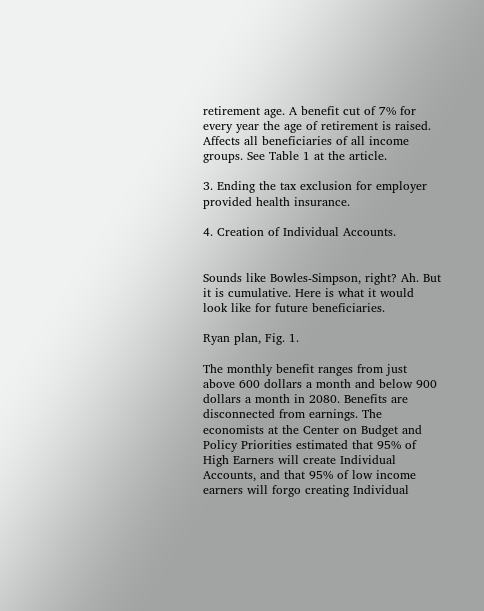retirement age. A benefit cut of 7% for every year the age of retirement is raised. Affects all beneficiaries of all income groups. See Table 1 at the article.

3. Ending the tax exclusion for employer provided health insurance.

4. Creation of Individual Accounts.


Sounds like Bowles-Simpson, right? Ah. But it is cumulative. Here is what it would look like for future beneficiaries.

Ryan plan, Fig. 1.

The monthly benefit ranges from just above 600 dollars a month and below 900 dollars a month in 2080. Benefits are disconnected from earnings. The economists at the Center on Budget and Policy Priorities estimated that 95% of High Earners will create Individual Accounts, and that 95% of low income earners will forgo creating Individual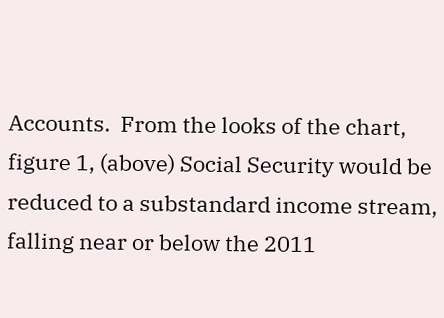Accounts.  From the looks of the chart, figure 1, (above) Social Security would be reduced to a substandard income stream, falling near or below the 2011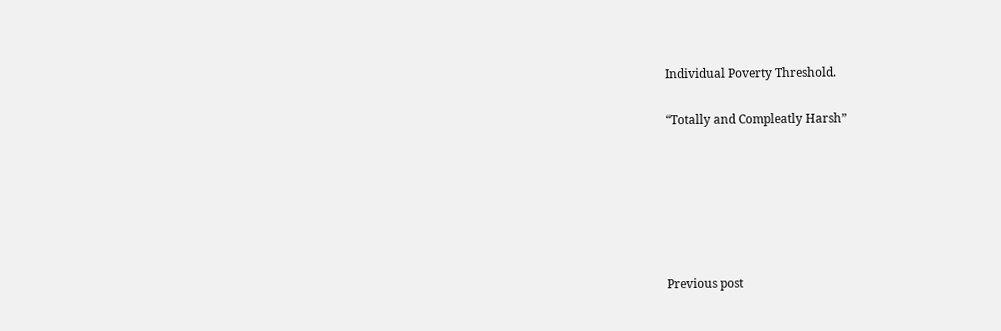Individual Poverty Threshold.

“Totally and Compleatly Harsh”






Previous post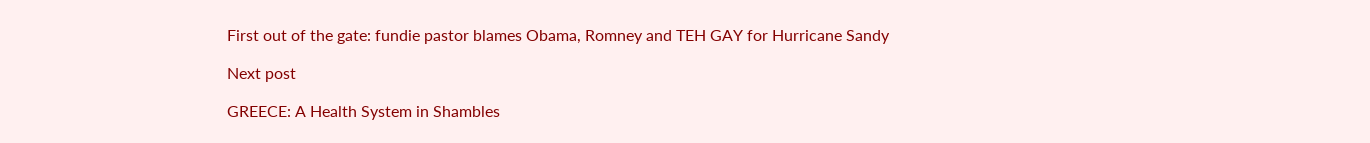First out of the gate: fundie pastor blames Obama, Romney and TEH GAY for Hurricane Sandy

Next post

GREECE: A Health System in Shambles